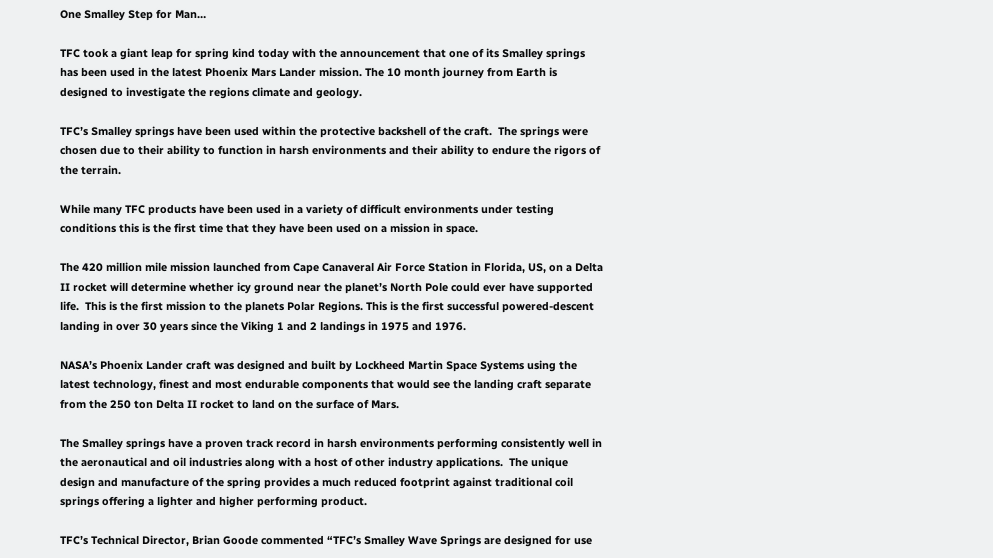One Smalley Step for Man…

TFC took a giant leap for spring kind today with the announcement that one of its Smalley springs has been used in the latest Phoenix Mars Lander mission. The 10 month journey from Earth is designed to investigate the regions climate and geology.

TFC’s Smalley springs have been used within the protective backshell of the craft.  The springs were chosen due to their ability to function in harsh environments and their ability to endure the rigors of the terrain.

While many TFC products have been used in a variety of difficult environments under testing conditions this is the first time that they have been used on a mission in space.

The 420 million mile mission launched from Cape Canaveral Air Force Station in Florida, US, on a Delta II rocket will determine whether icy ground near the planet’s North Pole could ever have supported life.  This is the first mission to the planets Polar Regions. This is the first successful powered-descent landing in over 30 years since the Viking 1 and 2 landings in 1975 and 1976.

NASA’s Phoenix Lander craft was designed and built by Lockheed Martin Space Systems using the latest technology, finest and most endurable components that would see the landing craft separate from the 250 ton Delta II rocket to land on the surface of Mars.

The Smalley springs have a proven track record in harsh environments performing consistently well in the aeronautical and oil industries along with a host of other industry applications.  The unique design and manufacture of the spring provides a much reduced footprint against traditional coil springs offering a lighter and higher performing product.

TFC’s Technical Director, Brian Goode commented “TFC’s Smalley Wave Springs are designed for use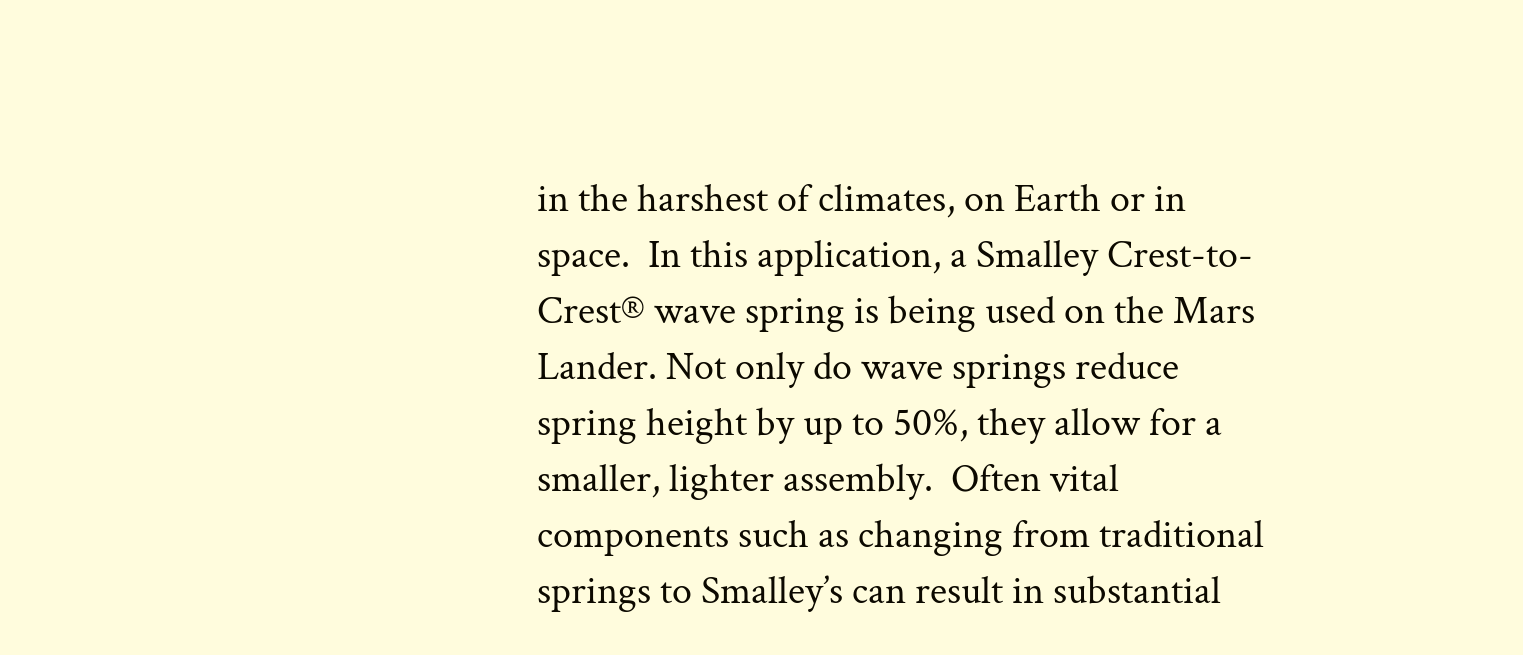in the harshest of climates, on Earth or in space.  In this application, a Smalley Crest-to-Crest® wave spring is being used on the Mars Lander. Not only do wave springs reduce spring height by up to 50%, they allow for a smaller, lighter assembly.  Often vital components such as changing from traditional springs to Smalley’s can result in substantial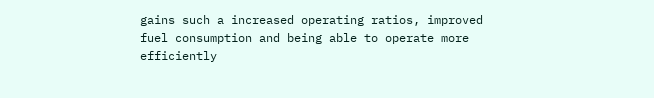gains such a increased operating ratios, improved fuel consumption and being able to operate more efficiently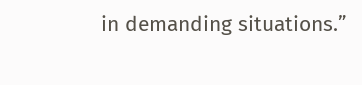in demanding situations.”